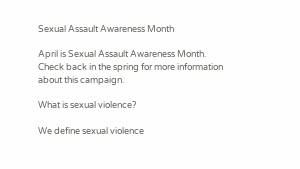Sexual Assault Awareness Month

April is Sexual Assault Awareness Month. Check back in the spring for more information about this campaign.

What is sexual violence?

We define sexual violence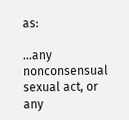as:

…any nonconsensual sexual act, or any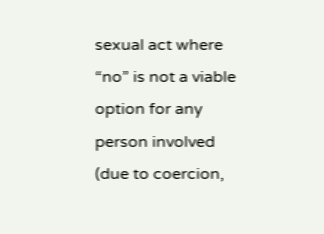sexual act where “no” is not a viable option for any person involved (due to coercion,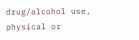drug/alcohol use, physical or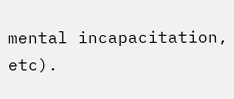mental incapacitation, etc).